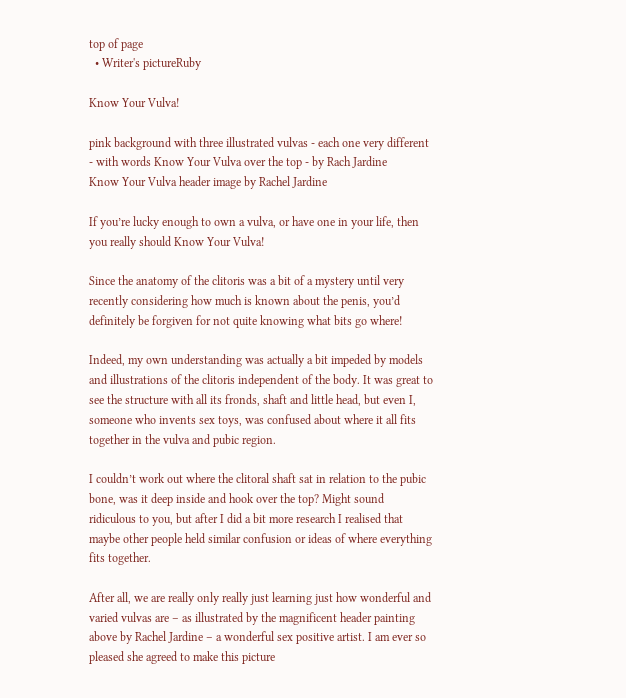top of page
  • Writer's pictureRuby

Know Your Vulva!

pink background with three illustrated vulvas - each one very different - with words Know Your Vulva over the top - by Rach Jardine
Know Your Vulva header image by Rachel Jardine

If you’re lucky enough to own a vulva, or have one in your life, then you really should Know Your Vulva!

Since the anatomy of the clitoris was a bit of a mystery until very recently considering how much is known about the penis, you’d definitely be forgiven for not quite knowing what bits go where!

Indeed, my own understanding was actually a bit impeded by models and illustrations of the clitoris independent of the body. It was great to see the structure with all its fronds, shaft and little head, but even I, someone who invents sex toys, was confused about where it all fits together in the vulva and pubic region.

I couldn’t work out where the clitoral shaft sat in relation to the pubic bone, was it deep inside and hook over the top? Might sound ridiculous to you, but after I did a bit more research I realised that maybe other people held similar confusion or ideas of where everything fits together.

After all, we are really only really just learning just how wonderful and varied vulvas are – as illustrated by the magnificent header painting above by Rachel Jardine – a wonderful sex positive artist. I am ever so pleased she agreed to make this picture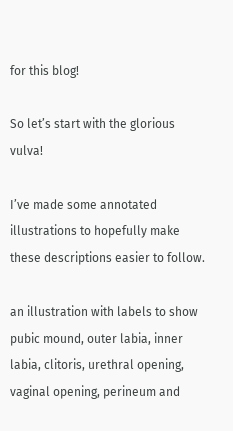for this blog!

So let’s start with the glorious vulva!

I’ve made some annotated illustrations to hopefully make these descriptions easier to follow.

an illustration with labels to show pubic mound, outer labia, inner labia, clitoris, urethral opening, vaginal opening, perineum and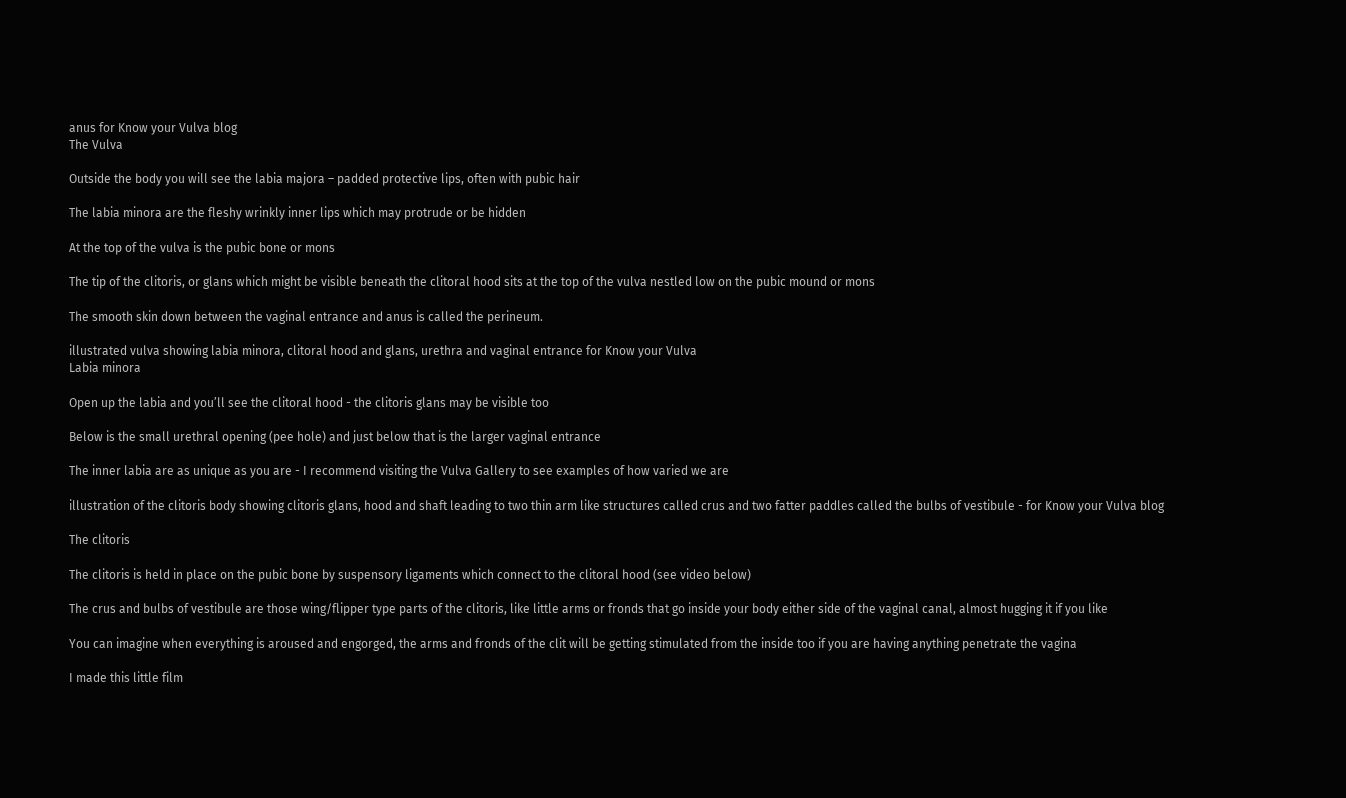anus for Know your Vulva blog
The Vulva

Outside the body you will see the labia majora – padded protective lips, often with pubic hair

The labia minora are the fleshy wrinkly inner lips which may protrude or be hidden

At the top of the vulva is the pubic bone or mons

The tip of the clitoris, or glans which might be visible beneath the clitoral hood sits at the top of the vulva nestled low on the pubic mound or mons

The smooth skin down between the vaginal entrance and anus is called the perineum.

illustrated vulva showing labia minora, clitoral hood and glans, urethra and vaginal entrance for Know your Vulva
Labia minora

Open up the labia and you’ll see the clitoral hood - the clitoris glans may be visible too

Below is the small urethral opening (pee hole) and just below that is the larger vaginal entrance

The inner labia are as unique as you are - I recommend visiting the Vulva Gallery to see examples of how varied we are

illustration of the clitoris body showing clitoris glans, hood and shaft leading to two thin arm like structures called crus and two fatter paddles called the bulbs of vestibule - for Know your Vulva blog

The clitoris

The clitoris is held in place on the pubic bone by suspensory ligaments which connect to the clitoral hood (see video below)

The crus and bulbs of vestibule are those wing/flipper type parts of the clitoris, like little arms or fronds that go inside your body either side of the vaginal canal, almost hugging it if you like

You can imagine when everything is aroused and engorged, the arms and fronds of the clit will be getting stimulated from the inside too if you are having anything penetrate the vagina

I made this little film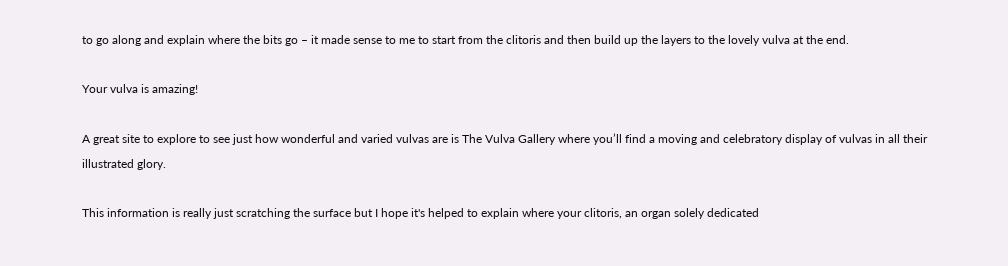to go along and explain where the bits go – it made sense to me to start from the clitoris and then build up the layers to the lovely vulva at the end.

Your vulva is amazing!

A great site to explore to see just how wonderful and varied vulvas are is The Vulva Gallery where you’ll find a moving and celebratory display of vulvas in all their illustrated glory.

This information is really just scratching the surface but I hope it's helped to explain where your clitoris, an organ solely dedicated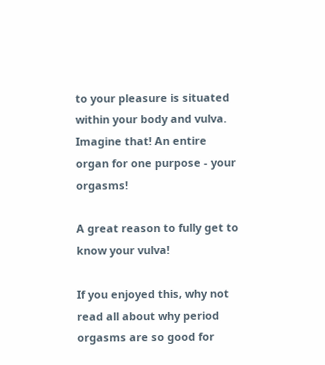to your pleasure is situated within your body and vulva. Imagine that! An entire organ for one purpose - your orgasms!

A great reason to fully get to know your vulva!

If you enjoyed this, why not read all about why period orgasms are so good for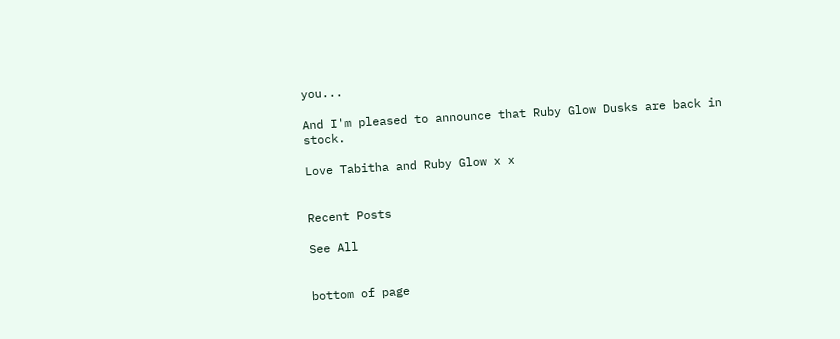you...

And I'm pleased to announce that Ruby Glow Dusks are back in stock.

Love Tabitha and Ruby Glow x x


Recent Posts

See All


bottom of page